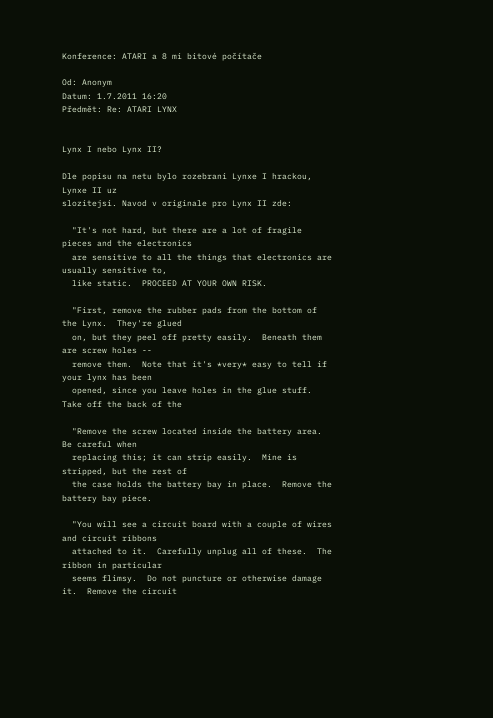Konference: ATARI a 8 mi bitové počítače

Od: Anonym
Datum: 1.7.2011 16:20
Předmět: Re: ATARI LYNX


Lynx I nebo Lynx II?

Dle popisu na netu bylo rozebrani Lynxe I hrackou, Lynxe II uz
slozitejsi. Navod v originale pro Lynx II zde:

  "It's not hard, but there are a lot of fragile pieces and the electronics
  are sensitive to all the things that electronics are usually sensitive to,
  like static.  PROCEED AT YOUR OWN RISK.

  "First, remove the rubber pads from the bottom of the Lynx.  They're glued
  on, but they peel off pretty easily.  Beneath them are screw holes --
  remove them.  Note that it's *very* easy to tell if your lynx has been
  opened, since you leave holes in the glue stuff.  Take off the back of the

  "Remove the screw located inside the battery area.  Be careful when
  replacing this; it can strip easily.  Mine is stripped, but the rest of
  the case holds the battery bay in place.  Remove the battery bay piece.

  "You will see a circuit board with a couple of wires and circuit ribbons
  attached to it.  Carefully unplug all of these.  The ribbon in particular
  seems flimsy.  Do not puncture or otherwise damage it.  Remove the circuit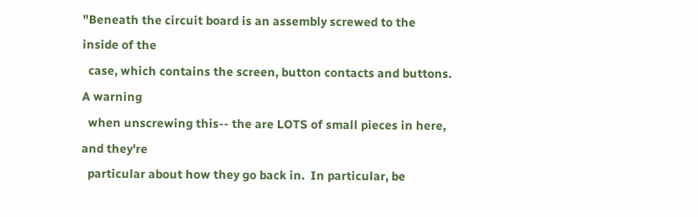"Beneath the circuit board is an assembly screwed to the inside of the
  case, which contains the screen, button contacts and buttons.  A warning
  when unscrewing this-- the are LOTS of small pieces in here, and they're
  particular about how they go back in.  In particular, be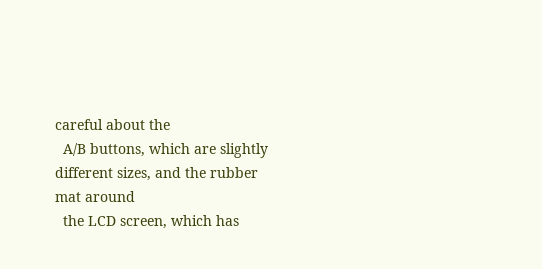careful about the
  A/B buttons, which are slightly different sizes, and the rubber mat around
  the LCD screen, which has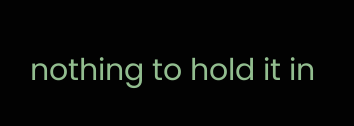nothing to hold it in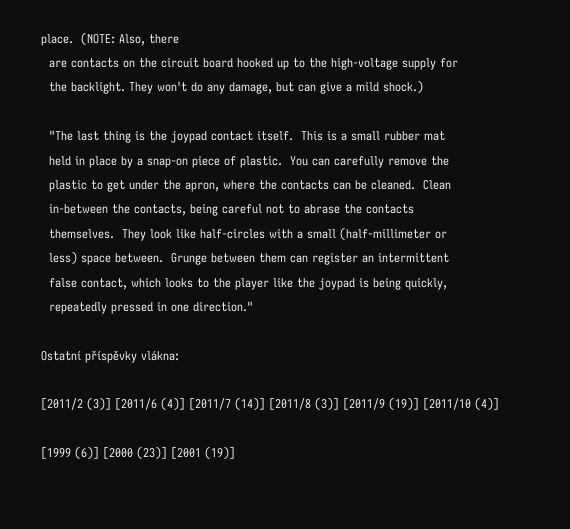place.  (NOTE: Also, there
  are contacts on the circuit board hooked up to the high-voltage supply for
  the backlight. They won't do any damage, but can give a mild shock.)

  "The last thing is the joypad contact itself.  This is a small rubber mat
  held in place by a snap-on piece of plastic.  You can carefully remove the
  plastic to get under the apron, where the contacts can be cleaned.  Clean
  in-between the contacts, being careful not to abrase the contacts
  themselves.  They look like half-circles with a small (half-millimeter or
  less) space between.  Grunge between them can register an intermittent
  false contact, which looks to the player like the joypad is being quickly,
  repeatedly pressed in one direction."

Ostatní příspěvky vlákna:

[2011/2 (3)] [2011/6 (4)] [2011/7 (14)] [2011/8 (3)] [2011/9 (19)] [2011/10 (4)]

[1999 (6)] [2000 (23)] [2001 (19)]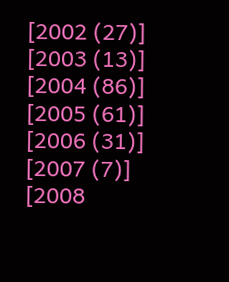[2002 (27)] [2003 (13)] [2004 (86)] [2005 (61)] [2006 (31)] [2007 (7)] [2008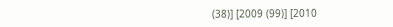(38)] [2009 (99)] [2010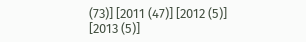(73)] [2011 (47)] [2012 (5)] [2013 (5)]